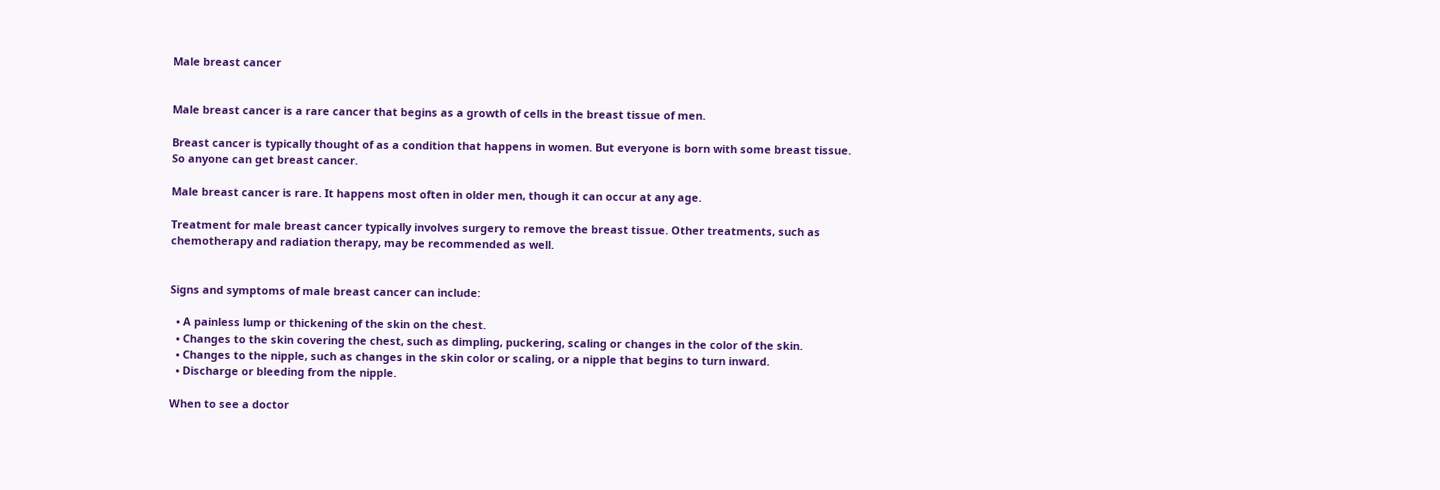Male breast cancer


Male breast cancer is a rare cancer that begins as a growth of cells in the breast tissue of men.

Breast cancer is typically thought of as a condition that happens in women. But everyone is born with some breast tissue. So anyone can get breast cancer.

Male breast cancer is rare. It happens most often in older men, though it can occur at any age.

Treatment for male breast cancer typically involves surgery to remove the breast tissue. Other treatments, such as chemotherapy and radiation therapy, may be recommended as well.


Signs and symptoms of male breast cancer can include:

  • A painless lump or thickening of the skin on the chest.
  • Changes to the skin covering the chest, such as dimpling, puckering, scaling or changes in the color of the skin.
  • Changes to the nipple, such as changes in the skin color or scaling, or a nipple that begins to turn inward.
  • Discharge or bleeding from the nipple.

When to see a doctor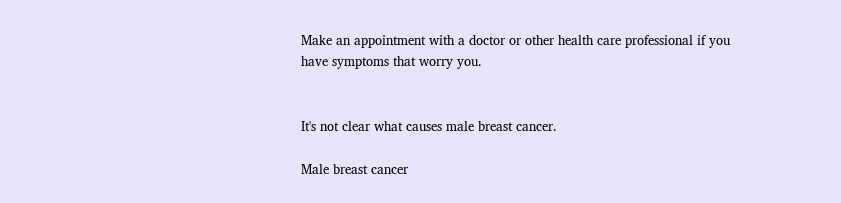Make an appointment with a doctor or other health care professional if you have symptoms that worry you.


It's not clear what causes male breast cancer.

Male breast cancer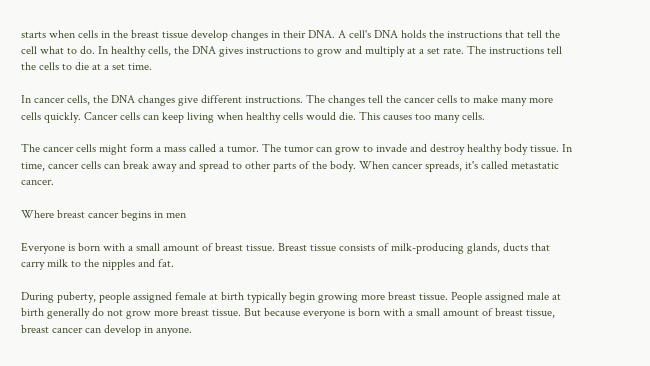starts when cells in the breast tissue develop changes in their DNA. A cell's DNA holds the instructions that tell the cell what to do. In healthy cells, the DNA gives instructions to grow and multiply at a set rate. The instructions tell the cells to die at a set time.

In cancer cells, the DNA changes give different instructions. The changes tell the cancer cells to make many more cells quickly. Cancer cells can keep living when healthy cells would die. This causes too many cells.

The cancer cells might form a mass called a tumor. The tumor can grow to invade and destroy healthy body tissue. In time, cancer cells can break away and spread to other parts of the body. When cancer spreads, it's called metastatic cancer.

Where breast cancer begins in men

Everyone is born with a small amount of breast tissue. Breast tissue consists of milk-producing glands, ducts that carry milk to the nipples and fat.

During puberty, people assigned female at birth typically begin growing more breast tissue. People assigned male at birth generally do not grow more breast tissue. But because everyone is born with a small amount of breast tissue, breast cancer can develop in anyone.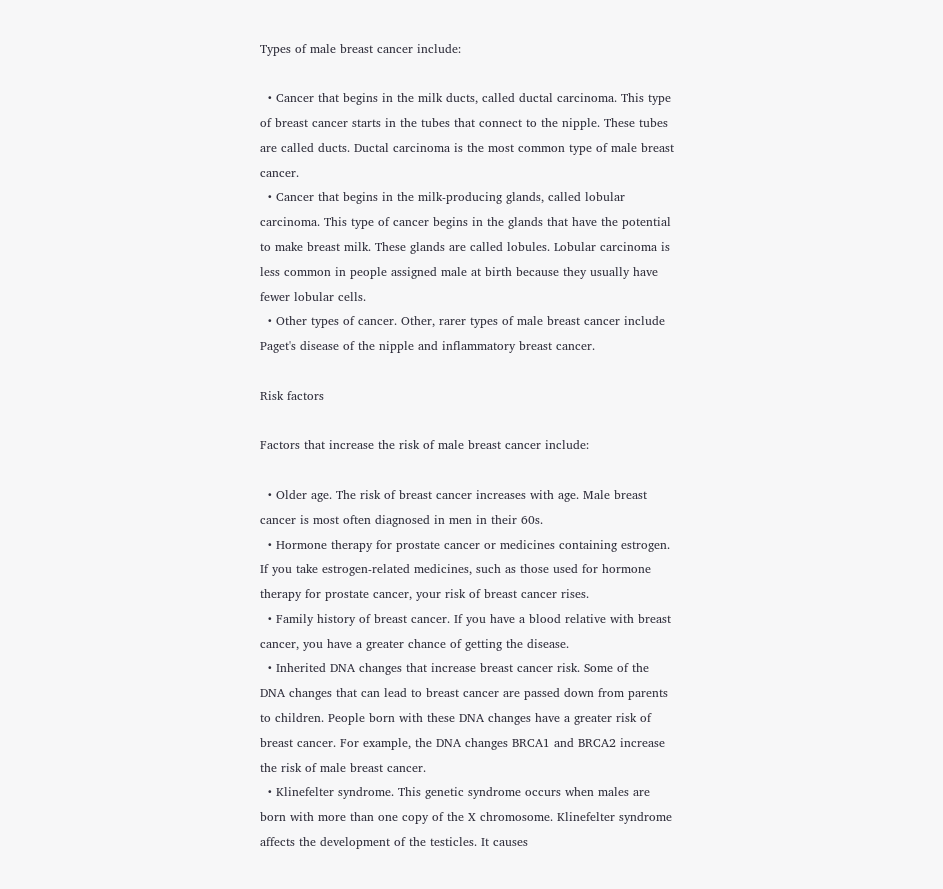Types of male breast cancer include:

  • Cancer that begins in the milk ducts, called ductal carcinoma. This type of breast cancer starts in the tubes that connect to the nipple. These tubes are called ducts. Ductal carcinoma is the most common type of male breast cancer.
  • Cancer that begins in the milk-producing glands, called lobular carcinoma. This type of cancer begins in the glands that have the potential to make breast milk. These glands are called lobules. Lobular carcinoma is less common in people assigned male at birth because they usually have fewer lobular cells.
  • Other types of cancer. Other, rarer types of male breast cancer include Paget's disease of the nipple and inflammatory breast cancer.

Risk factors

Factors that increase the risk of male breast cancer include:

  • Older age. The risk of breast cancer increases with age. Male breast cancer is most often diagnosed in men in their 60s.
  • Hormone therapy for prostate cancer or medicines containing estrogen. If you take estrogen-related medicines, such as those used for hormone therapy for prostate cancer, your risk of breast cancer rises.
  • Family history of breast cancer. If you have a blood relative with breast cancer, you have a greater chance of getting the disease.
  • Inherited DNA changes that increase breast cancer risk. Some of the DNA changes that can lead to breast cancer are passed down from parents to children. People born with these DNA changes have a greater risk of breast cancer. For example, the DNA changes BRCA1 and BRCA2 increase the risk of male breast cancer.
  • Klinefelter syndrome. This genetic syndrome occurs when males are born with more than one copy of the X chromosome. Klinefelter syndrome affects the development of the testicles. It causes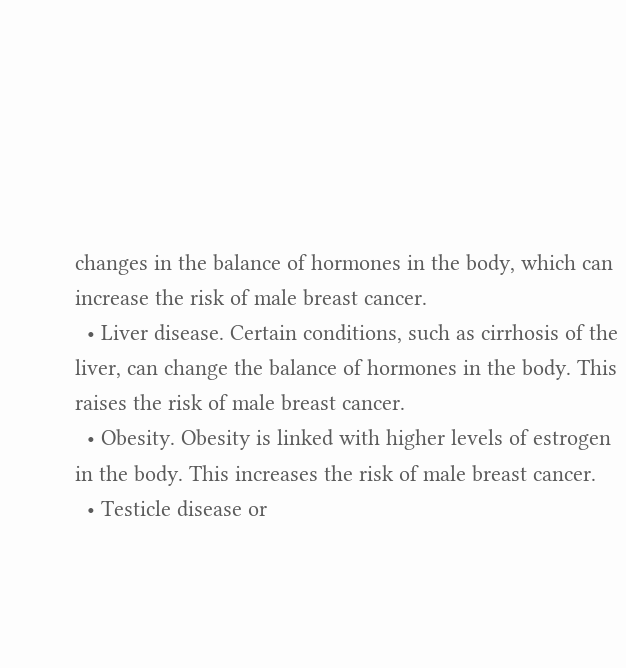changes in the balance of hormones in the body, which can increase the risk of male breast cancer.
  • Liver disease. Certain conditions, such as cirrhosis of the liver, can change the balance of hormones in the body. This raises the risk of male breast cancer.
  • Obesity. Obesity is linked with higher levels of estrogen in the body. This increases the risk of male breast cancer.
  • Testicle disease or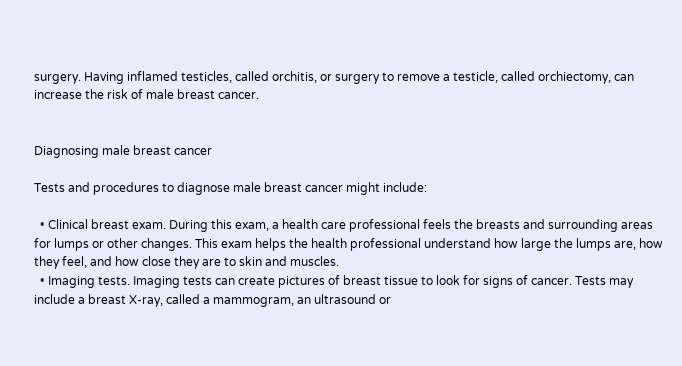surgery. Having inflamed testicles, called orchitis, or surgery to remove a testicle, called orchiectomy, can increase the risk of male breast cancer.


Diagnosing male breast cancer

Tests and procedures to diagnose male breast cancer might include:

  • Clinical breast exam. During this exam, a health care professional feels the breasts and surrounding areas for lumps or other changes. This exam helps the health professional understand how large the lumps are, how they feel, and how close they are to skin and muscles.
  • Imaging tests. Imaging tests can create pictures of breast tissue to look for signs of cancer. Tests may include a breast X-ray, called a mammogram, an ultrasound or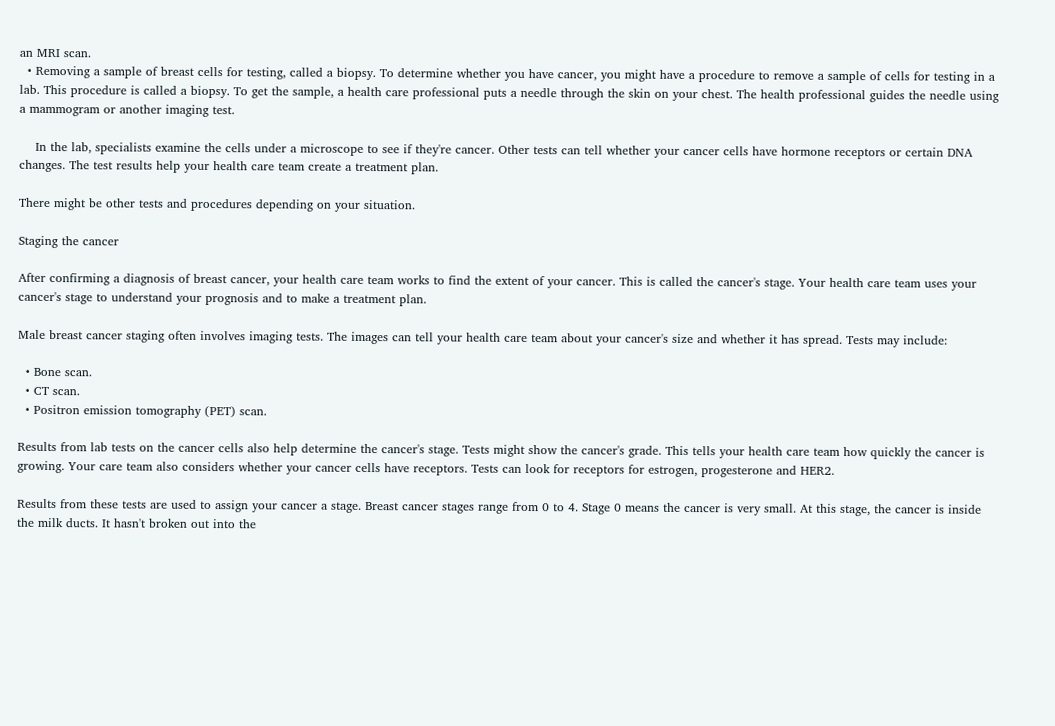an MRI scan.
  • Removing a sample of breast cells for testing, called a biopsy. To determine whether you have cancer, you might have a procedure to remove a sample of cells for testing in a lab. This procedure is called a biopsy. To get the sample, a health care professional puts a needle through the skin on your chest. The health professional guides the needle using a mammogram or another imaging test.

    In the lab, specialists examine the cells under a microscope to see if they're cancer. Other tests can tell whether your cancer cells have hormone receptors or certain DNA changes. The test results help your health care team create a treatment plan.

There might be other tests and procedures depending on your situation.

Staging the cancer

After confirming a diagnosis of breast cancer, your health care team works to find the extent of your cancer. This is called the cancer's stage. Your health care team uses your cancer's stage to understand your prognosis and to make a treatment plan.

Male breast cancer staging often involves imaging tests. The images can tell your health care team about your cancer's size and whether it has spread. Tests may include:

  • Bone scan.
  • CT scan.
  • Positron emission tomography (PET) scan.

Results from lab tests on the cancer cells also help determine the cancer's stage. Tests might show the cancer's grade. This tells your health care team how quickly the cancer is growing. Your care team also considers whether your cancer cells have receptors. Tests can look for receptors for estrogen, progesterone and HER2.

Results from these tests are used to assign your cancer a stage. Breast cancer stages range from 0 to 4. Stage 0 means the cancer is very small. At this stage, the cancer is inside the milk ducts. It hasn't broken out into the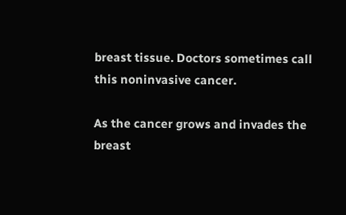breast tissue. Doctors sometimes call this noninvasive cancer.

As the cancer grows and invades the breast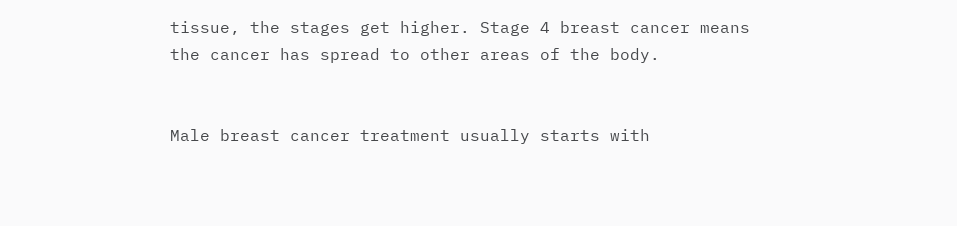tissue, the stages get higher. Stage 4 breast cancer means the cancer has spread to other areas of the body.


Male breast cancer treatment usually starts with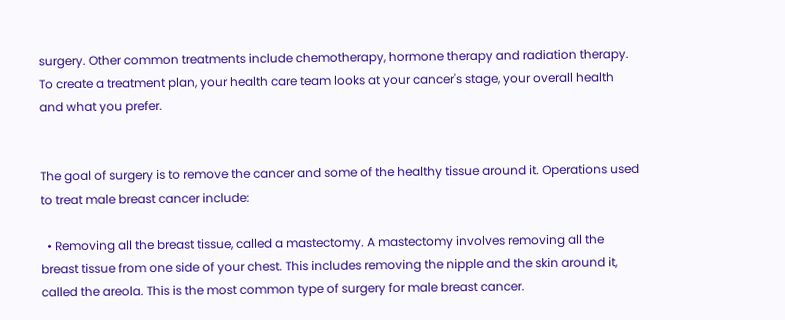surgery. Other common treatments include chemotherapy, hormone therapy and radiation therapy. To create a treatment plan, your health care team looks at your cancer's stage, your overall health and what you prefer.


The goal of surgery is to remove the cancer and some of the healthy tissue around it. Operations used to treat male breast cancer include:

  • Removing all the breast tissue, called a mastectomy. A mastectomy involves removing all the breast tissue from one side of your chest. This includes removing the nipple and the skin around it, called the areola. This is the most common type of surgery for male breast cancer.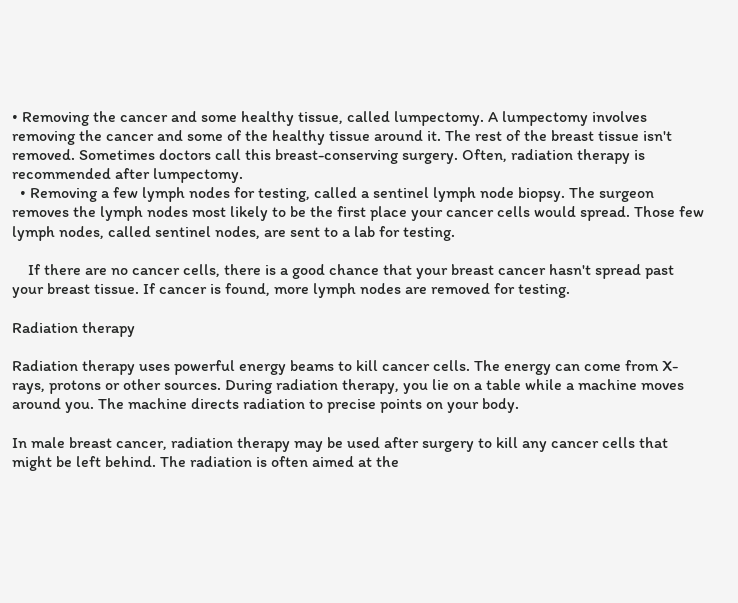• Removing the cancer and some healthy tissue, called lumpectomy. A lumpectomy involves removing the cancer and some of the healthy tissue around it. The rest of the breast tissue isn't removed. Sometimes doctors call this breast-conserving surgery. Often, radiation therapy is recommended after lumpectomy.
  • Removing a few lymph nodes for testing, called a sentinel lymph node biopsy. The surgeon removes the lymph nodes most likely to be the first place your cancer cells would spread. Those few lymph nodes, called sentinel nodes, are sent to a lab for testing.

    If there are no cancer cells, there is a good chance that your breast cancer hasn't spread past your breast tissue. If cancer is found, more lymph nodes are removed for testing.

Radiation therapy

Radiation therapy uses powerful energy beams to kill cancer cells. The energy can come from X-rays, protons or other sources. During radiation therapy, you lie on a table while a machine moves around you. The machine directs radiation to precise points on your body.

In male breast cancer, radiation therapy may be used after surgery to kill any cancer cells that might be left behind. The radiation is often aimed at the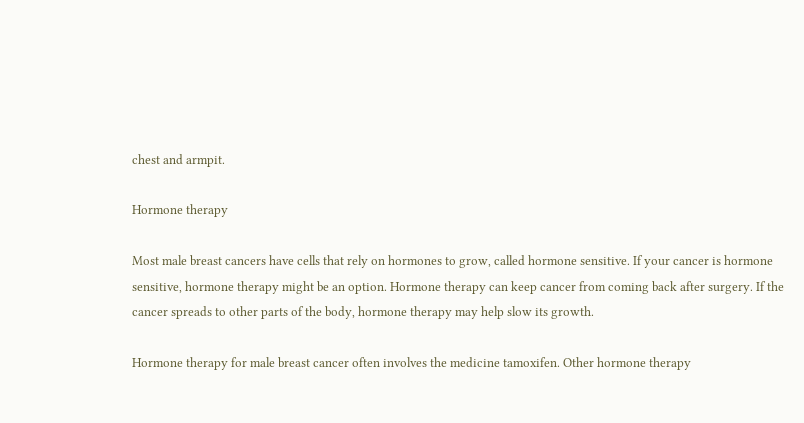chest and armpit.

Hormone therapy

Most male breast cancers have cells that rely on hormones to grow, called hormone sensitive. If your cancer is hormone sensitive, hormone therapy might be an option. Hormone therapy can keep cancer from coming back after surgery. If the cancer spreads to other parts of the body, hormone therapy may help slow its growth.

Hormone therapy for male breast cancer often involves the medicine tamoxifen. Other hormone therapy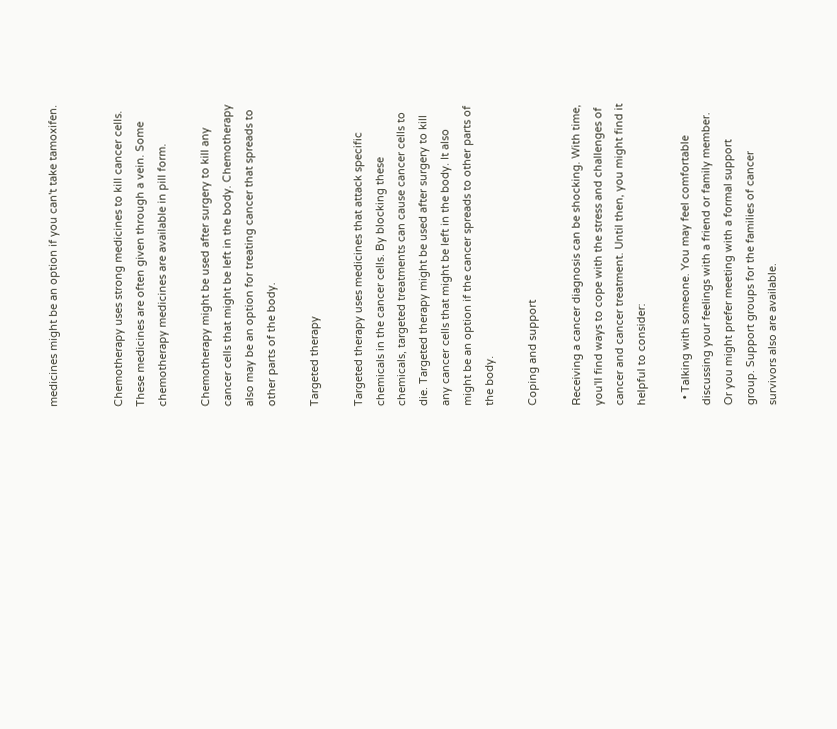medicines might be an option if you can't take tamoxifen.


Chemotherapy uses strong medicines to kill cancer cells. These medicines are often given through a vein. Some chemotherapy medicines are available in pill form.

Chemotherapy might be used after surgery to kill any cancer cells that might be left in the body. Chemotherapy also may be an option for treating cancer that spreads to other parts of the body.

Targeted therapy

Targeted therapy uses medicines that attack specific chemicals in the cancer cells. By blocking these chemicals, targeted treatments can cause cancer cells to die. Targeted therapy might be used after surgery to kill any cancer cells that might be left in the body. It also might be an option if the cancer spreads to other parts of the body.

Coping and support

Receiving a cancer diagnosis can be shocking. With time, you'll find ways to cope with the stress and challenges of cancer and cancer treatment. Until then, you might find it helpful to consider:

  • Talking with someone. You may feel comfortable discussing your feelings with a friend or family member. Or you might prefer meeting with a formal support group. Support groups for the families of cancer survivors also are available.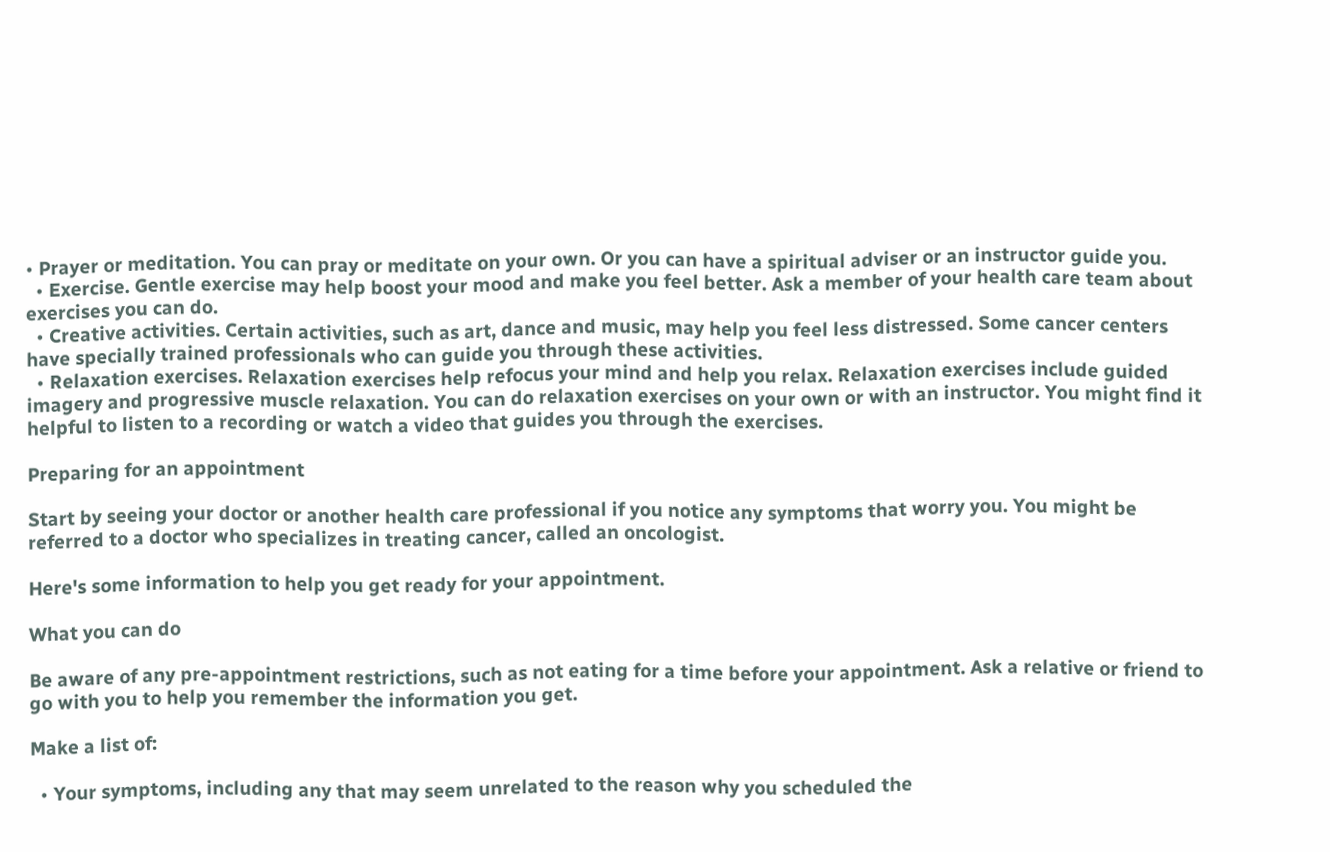• Prayer or meditation. You can pray or meditate on your own. Or you can have a spiritual adviser or an instructor guide you.
  • Exercise. Gentle exercise may help boost your mood and make you feel better. Ask a member of your health care team about exercises you can do.
  • Creative activities. Certain activities, such as art, dance and music, may help you feel less distressed. Some cancer centers have specially trained professionals who can guide you through these activities.
  • Relaxation exercises. Relaxation exercises help refocus your mind and help you relax. Relaxation exercises include guided imagery and progressive muscle relaxation. You can do relaxation exercises on your own or with an instructor. You might find it helpful to listen to a recording or watch a video that guides you through the exercises.

Preparing for an appointment

Start by seeing your doctor or another health care professional if you notice any symptoms that worry you. You might be referred to a doctor who specializes in treating cancer, called an oncologist.

Here's some information to help you get ready for your appointment.

What you can do

Be aware of any pre-appointment restrictions, such as not eating for a time before your appointment. Ask a relative or friend to go with you to help you remember the information you get.

Make a list of:

  • Your symptoms, including any that may seem unrelated to the reason why you scheduled the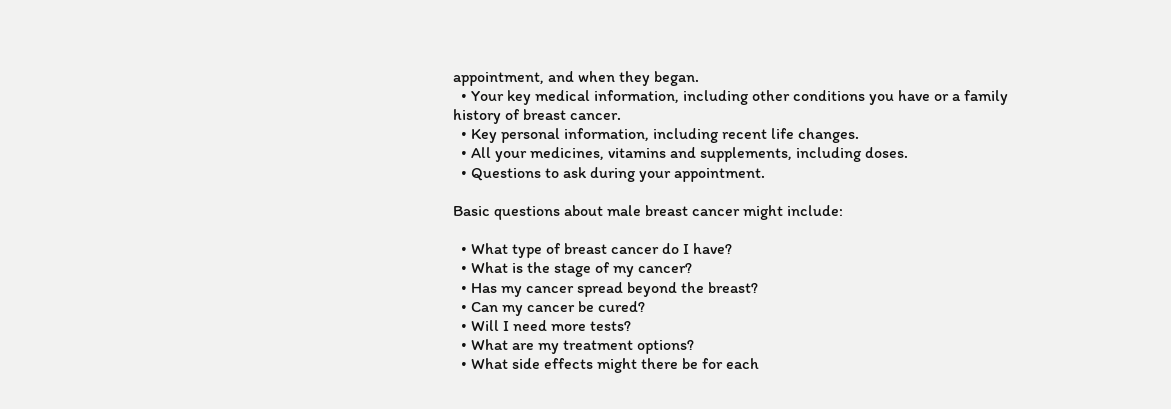appointment, and when they began.
  • Your key medical information, including other conditions you have or a family history of breast cancer.
  • Key personal information, including recent life changes.
  • All your medicines, vitamins and supplements, including doses.
  • Questions to ask during your appointment.

Basic questions about male breast cancer might include:

  • What type of breast cancer do I have?
  • What is the stage of my cancer?
  • Has my cancer spread beyond the breast?
  • Can my cancer be cured?
  • Will I need more tests?
  • What are my treatment options?
  • What side effects might there be for each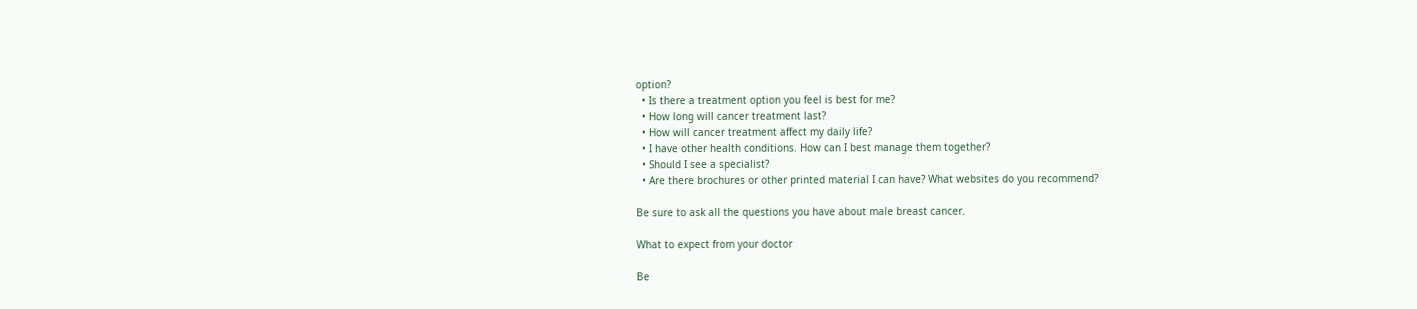option?
  • Is there a treatment option you feel is best for me?
  • How long will cancer treatment last?
  • How will cancer treatment affect my daily life?
  • I have other health conditions. How can I best manage them together?
  • Should I see a specialist?
  • Are there brochures or other printed material I can have? What websites do you recommend?

Be sure to ask all the questions you have about male breast cancer.

What to expect from your doctor

Be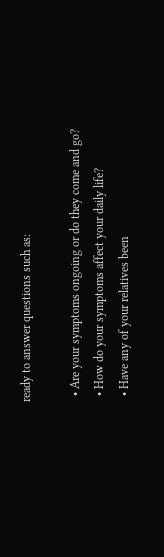ready to answer questions such as:

  • Are your symptoms ongoing or do they come and go?
  • How do your symptoms affect your daily life?
  • Have any of your relatives been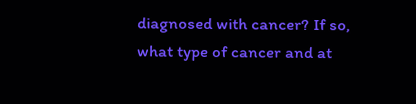diagnosed with cancer? If so, what type of cancer and at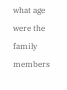what age were the family members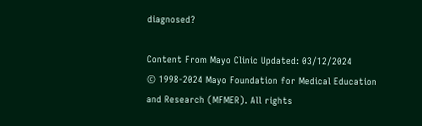diagnosed?

Content From Mayo Clinic Updated: 03/12/2024
© 1998-2024 Mayo Foundation for Medical Education and Research (MFMER). All rights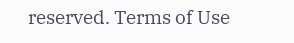reserved. Terms of Use